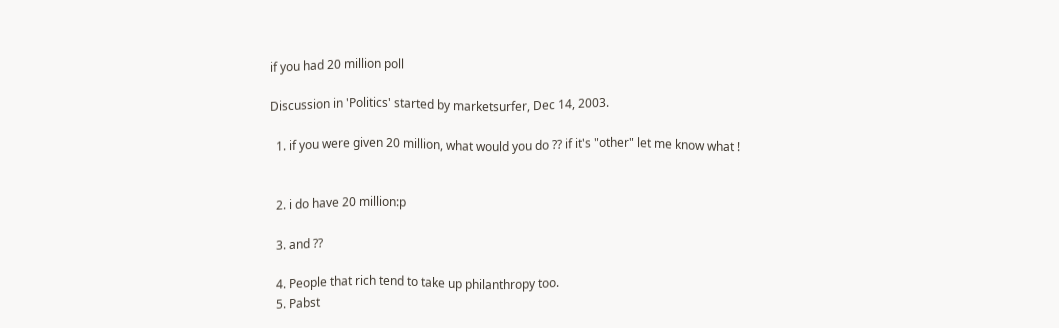if you had 20 million poll

Discussion in 'Politics' started by marketsurfer, Dec 14, 2003.

  1. if you were given 20 million, what would you do ?? if it's "other" let me know what !


  2. i do have 20 million:p

  3. and ??

  4. People that rich tend to take up philanthropy too.
  5. Pabst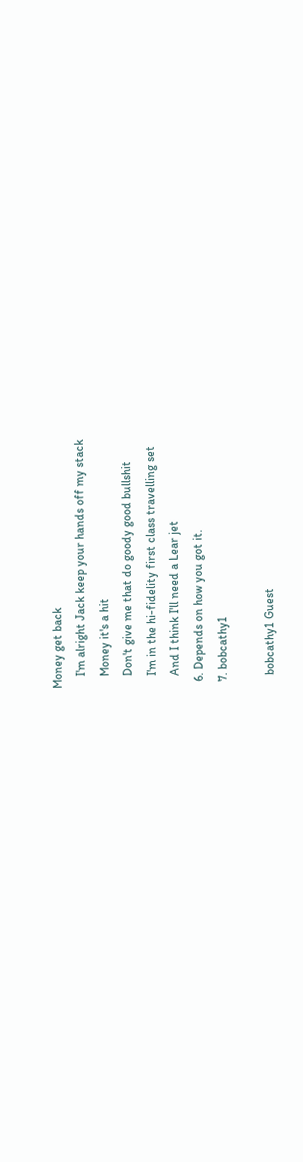Money get back
    I'm alright Jack keep your hands off my stack
    Money it's a hit
    Don't give me that do goody good bullshit
    I'm in the hi-fidelity first class travelling set
    And I think I'll need a Lear jet
  6. Depends on how you got it.
  7. bobcathy1

    bobcathy1 Guest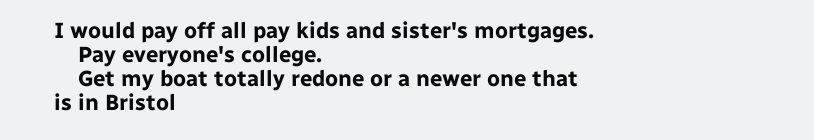I would pay off all pay kids and sister's mortgages.
    Pay everyone's college.
    Get my boat totally redone or a newer one that is in Bristol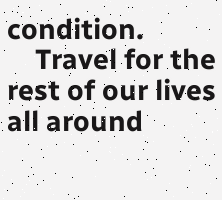condition.
    Travel for the rest of our lives all around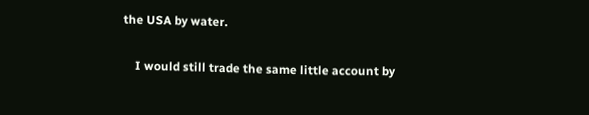the USA by water.

    I would still trade the same little account by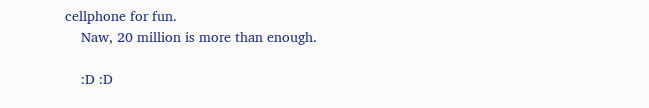cellphone for fun.
    Naw, 20 million is more than enough.

    :D :D